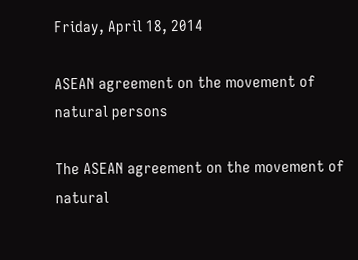Friday, April 18, 2014

ASEAN agreement on the movement of natural persons

The ASEAN agreement on the movement of natural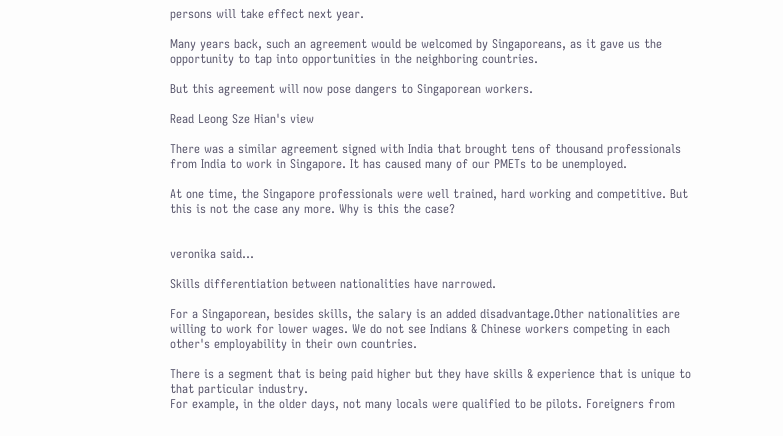persons will take effect next year.

Many years back, such an agreement would be welcomed by Singaporeans, as it gave us the opportunity to tap into opportunities in the neighboring countries.

But this agreement will now pose dangers to Singaporean workers.

Read Leong Sze Hian's view

There was a similar agreement signed with India that brought tens of thousand professionals from India to work in Singapore. It has caused many of our PMETs to be unemployed.

At one time, the Singapore professionals were well trained, hard working and competitive. But this is not the case any more. Why is this the case?


veronika said...

Skills differentiation between nationalities have narrowed.

For a Singaporean, besides skills, the salary is an added disadvantage.Other nationalities are willing to work for lower wages. We do not see Indians & Chinese workers competing in each other's employability in their own countries.

There is a segment that is being paid higher but they have skills & experience that is unique to that particular industry.
For example, in the older days, not many locals were qualified to be pilots. Foreigners from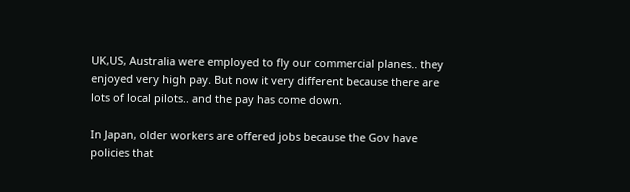UK,US, Australia were employed to fly our commercial planes.. they enjoyed very high pay. But now it very different because there are lots of local pilots.. and the pay has come down.

In Japan, older workers are offered jobs because the Gov have policies that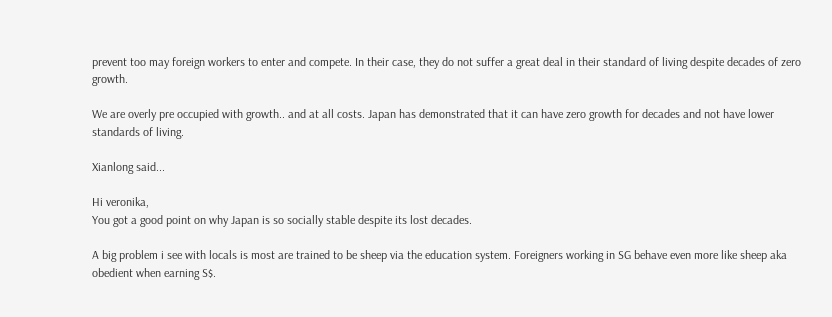prevent too may foreign workers to enter and compete. In their case, they do not suffer a great deal in their standard of living despite decades of zero growth.

We are overly pre occupied with growth.. and at all costs. Japan has demonstrated that it can have zero growth for decades and not have lower standards of living.

Xianlong said...

Hi veronika,
You got a good point on why Japan is so socially stable despite its lost decades.

A big problem i see with locals is most are trained to be sheep via the education system. Foreigners working in SG behave even more like sheep aka obedient when earning S$.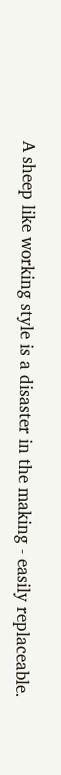A sheep like working style is a disaster in the making - easily replaceable.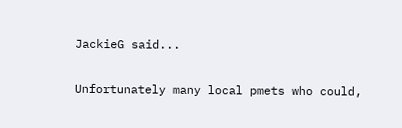JackieG said...

Unfortunately many local pmets who could,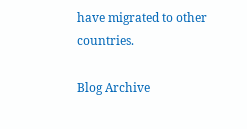have migrated to other countries.

Blog Archive